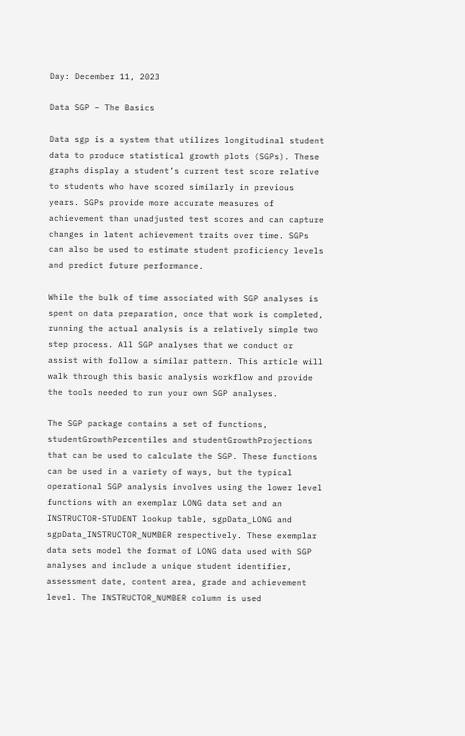Day: December 11, 2023

Data SGP – The Basics

Data sgp is a system that utilizes longitudinal student data to produce statistical growth plots (SGPs). These graphs display a student’s current test score relative to students who have scored similarly in previous years. SGPs provide more accurate measures of achievement than unadjusted test scores and can capture changes in latent achievement traits over time. SGPs can also be used to estimate student proficiency levels and predict future performance.

While the bulk of time associated with SGP analyses is spent on data preparation, once that work is completed, running the actual analysis is a relatively simple two step process. All SGP analyses that we conduct or assist with follow a similar pattern. This article will walk through this basic analysis workflow and provide the tools needed to run your own SGP analyses.

The SGP package contains a set of functions, studentGrowthPercentiles and studentGrowthProjections that can be used to calculate the SGP. These functions can be used in a variety of ways, but the typical operational SGP analysis involves using the lower level functions with an exemplar LONG data set and an INSTRUCTOR-STUDENT lookup table, sgpData_LONG and sgpData_INSTRUCTOR_NUMBER respectively. These exemplar data sets model the format of LONG data used with SGP analyses and include a unique student identifier, assessment date, content area, grade and achievement level. The INSTRUCTOR_NUMBER column is used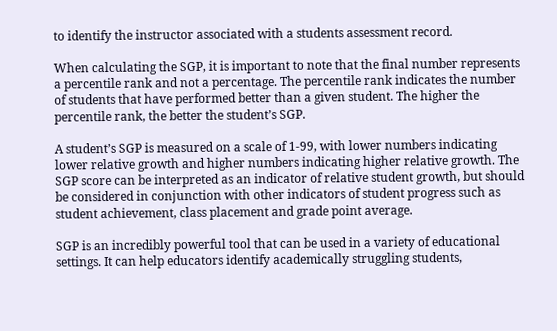to identify the instructor associated with a students assessment record.

When calculating the SGP, it is important to note that the final number represents a percentile rank and not a percentage. The percentile rank indicates the number of students that have performed better than a given student. The higher the percentile rank, the better the student’s SGP.

A student’s SGP is measured on a scale of 1-99, with lower numbers indicating lower relative growth and higher numbers indicating higher relative growth. The SGP score can be interpreted as an indicator of relative student growth, but should be considered in conjunction with other indicators of student progress such as student achievement, class placement and grade point average.

SGP is an incredibly powerful tool that can be used in a variety of educational settings. It can help educators identify academically struggling students,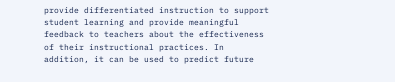provide differentiated instruction to support student learning and provide meaningful feedback to teachers about the effectiveness of their instructional practices. In addition, it can be used to predict future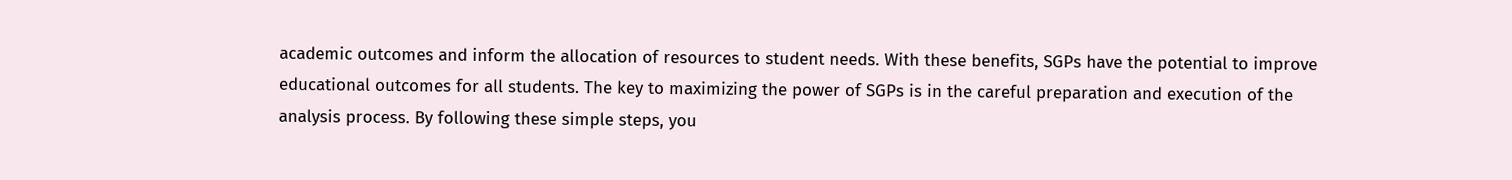academic outcomes and inform the allocation of resources to student needs. With these benefits, SGPs have the potential to improve educational outcomes for all students. The key to maximizing the power of SGPs is in the careful preparation and execution of the analysis process. By following these simple steps, you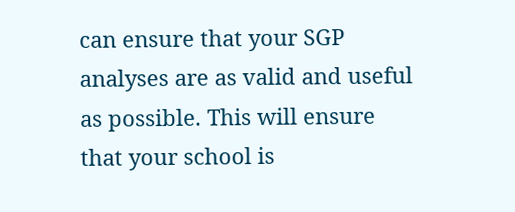can ensure that your SGP analyses are as valid and useful as possible. This will ensure that your school is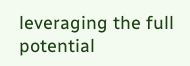leveraging the full potential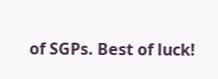of SGPs. Best of luck!